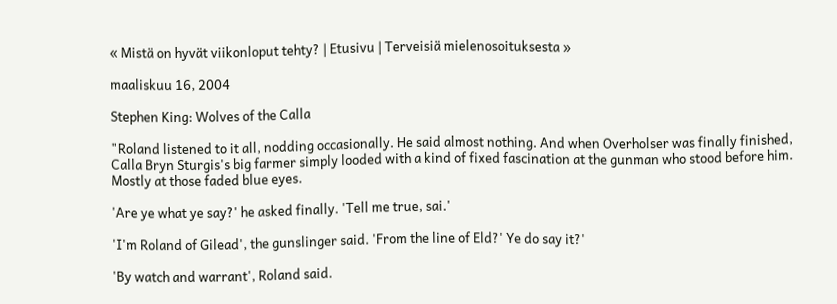« Mistä on hyvät viikonloput tehty? | Etusivu | Terveisiä mielenosoituksesta »

maaliskuu 16, 2004

Stephen King: Wolves of the Calla

"Roland listened to it all, nodding occasionally. He said almost nothing. And when Overholser was finally finished, Calla Bryn Sturgis's big farmer simply looded with a kind of fixed fascination at the gunman who stood before him. Mostly at those faded blue eyes.

'Are ye what ye say?' he asked finally. 'Tell me true, sai.'

'I'm Roland of Gilead', the gunslinger said. 'From the line of Eld?' Ye do say it?'

'By watch and warrant', Roland said.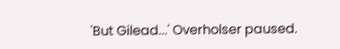'But Gilead...' Overholser paused.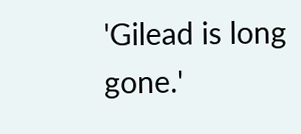'Gilead is long gone.'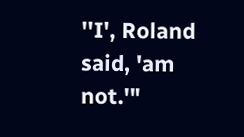''I', Roland said, 'am not.'"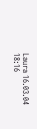Laura 16.03.04 18:16